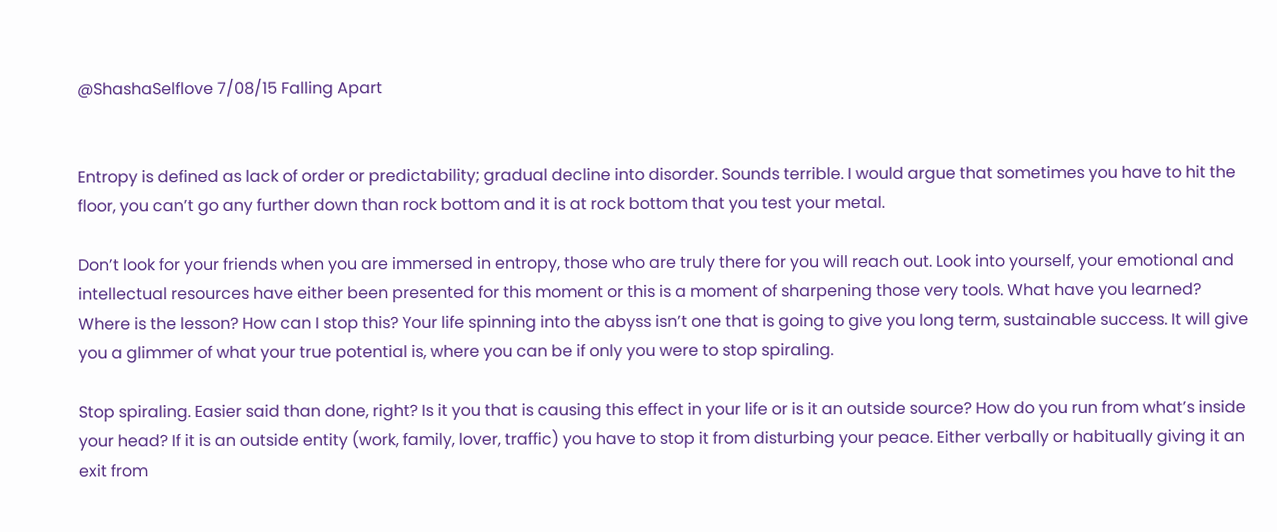@ShashaSelflove 7/08/15 Falling Apart


Entropy is defined as lack of order or predictability; gradual decline into disorder. Sounds terrible. I would argue that sometimes you have to hit the floor, you can’t go any further down than rock bottom and it is at rock bottom that you test your metal.

Don’t look for your friends when you are immersed in entropy, those who are truly there for you will reach out. Look into yourself, your emotional and intellectual resources have either been presented for this moment or this is a moment of sharpening those very tools. What have you learned? Where is the lesson? How can I stop this? Your life spinning into the abyss isn’t one that is going to give you long term, sustainable success. It will give you a glimmer of what your true potential is, where you can be if only you were to stop spiraling.

Stop spiraling. Easier said than done, right? Is it you that is causing this effect in your life or is it an outside source? How do you run from what’s inside your head? If it is an outside entity (work, family, lover, traffic) you have to stop it from disturbing your peace. Either verbally or habitually giving it an exit from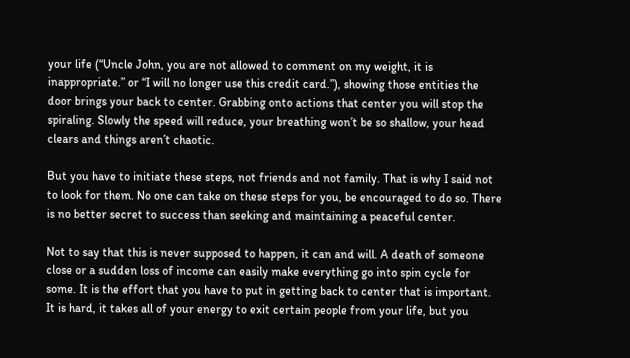your life (“Uncle John, you are not allowed to comment on my weight, it is inappropriate.” or “I will no longer use this credit card.”), showing those entities the door brings your back to center. Grabbing onto actions that center you will stop the spiraling. Slowly the speed will reduce, your breathing won’t be so shallow, your head clears and things aren’t chaotic.

But you have to initiate these steps, not friends and not family. That is why I said not to look for them. No one can take on these steps for you, be encouraged to do so. There is no better secret to success than seeking and maintaining a peaceful center.

Not to say that this is never supposed to happen, it can and will. A death of someone close or a sudden loss of income can easily make everything go into spin cycle for some. It is the effort that you have to put in getting back to center that is important. It is hard, it takes all of your energy to exit certain people from your life, but you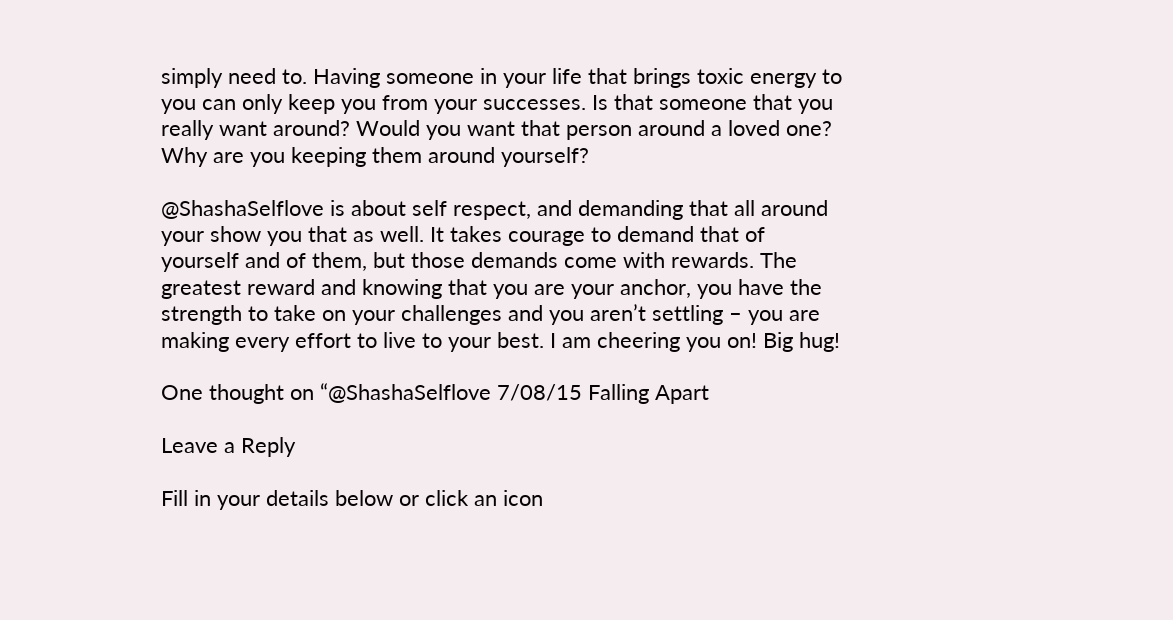simply need to. Having someone in your life that brings toxic energy to you can only keep you from your successes. Is that someone that you really want around? Would you want that person around a loved one? Why are you keeping them around yourself?

@ShashaSelflove is about self respect, and demanding that all around your show you that as well. It takes courage to demand that of yourself and of them, but those demands come with rewards. The greatest reward and knowing that you are your anchor, you have the strength to take on your challenges and you aren’t settling – you are making every effort to live to your best. I am cheering you on! Big hug!

One thought on “@ShashaSelflove 7/08/15 Falling Apart

Leave a Reply

Fill in your details below or click an icon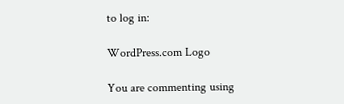to log in:

WordPress.com Logo

You are commenting using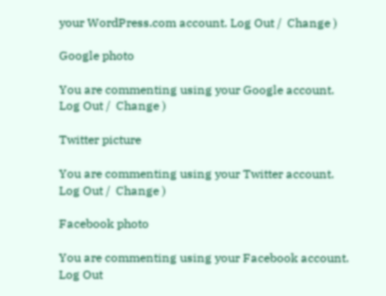your WordPress.com account. Log Out /  Change )

Google photo

You are commenting using your Google account. Log Out /  Change )

Twitter picture

You are commenting using your Twitter account. Log Out /  Change )

Facebook photo

You are commenting using your Facebook account. Log Out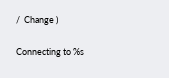/  Change )

Connecting to %s